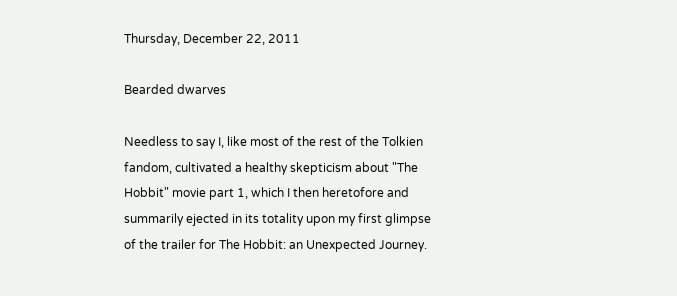Thursday, December 22, 2011

Bearded dwarves

Needless to say I, like most of the rest of the Tolkien fandom, cultivated a healthy skepticism about "The Hobbit" movie part 1, which I then heretofore and summarily ejected in its totality upon my first glimpse of the trailer for The Hobbit: an Unexpected Journey.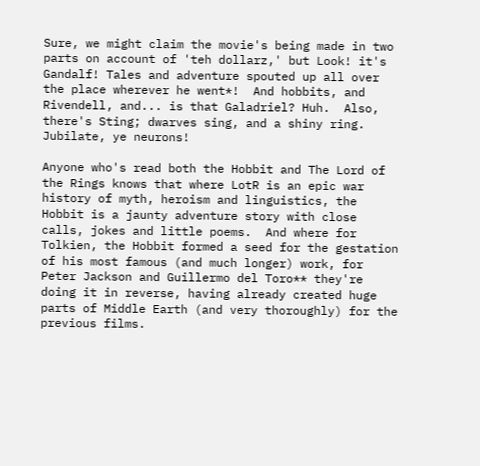Sure, we might claim the movie's being made in two parts on account of 'teh dollarz,' but Look! it's Gandalf! Tales and adventure spouted up all over the place wherever he went*!  And hobbits, and Rivendell, and... is that Galadriel? Huh.  Also, there's Sting; dwarves sing, and a shiny ring.  Jubilate, ye neurons!

Anyone who's read both the Hobbit and The Lord of the Rings knows that where LotR is an epic war history of myth, heroism and linguistics, the Hobbit is a jaunty adventure story with close calls, jokes and little poems.  And where for Tolkien, the Hobbit formed a seed for the gestation of his most famous (and much longer) work, for Peter Jackson and Guillermo del Toro** they're doing it in reverse, having already created huge parts of Middle Earth (and very thoroughly) for the previous films.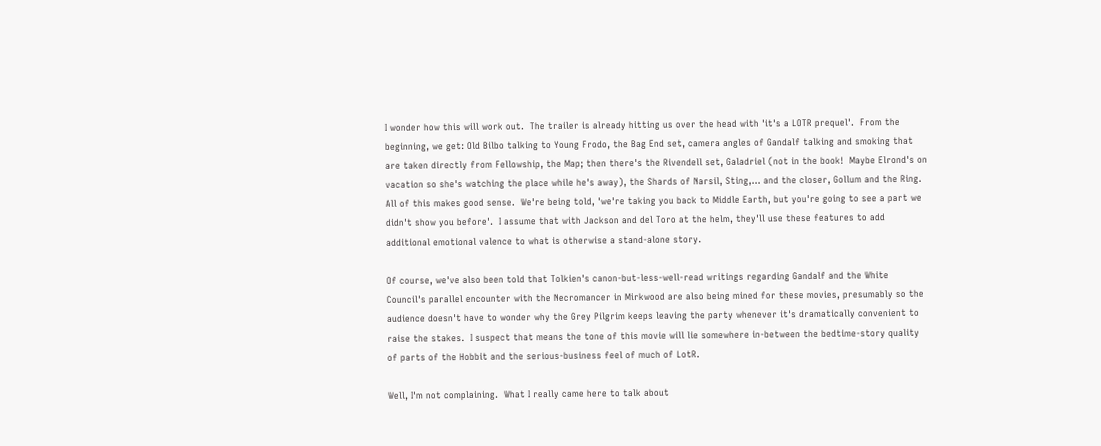I wonder how this will work out.  The trailer is already hitting us over the head with 'it's a LOTR prequel'.  From the beginning, we get: Old Bilbo talking to Young Frodo, the Bag End set, camera angles of Gandalf talking and smoking that are taken directly from Fellowship, the Map; then there's the Rivendell set, Galadriel (not in the book!  Maybe Elrond's on vacation so she's watching the place while he's away), the Shards of Narsil, Sting,... and the closer, Gollum and the Ring.  All of this makes good sense.  We're being told, 'we're taking you back to Middle Earth, but you're going to see a part we didn't show you before'.  I assume that with Jackson and del Toro at the helm, they'll use these features to add additional emotional valence to what is otherwise a stand-alone story.

Of course, we've also been told that Tolkien's canon-but-less-well-read writings regarding Gandalf and the White Council's parallel encounter with the Necromancer in Mirkwood are also being mined for these movies, presumably so the audience doesn't have to wonder why the Grey Pilgrim keeps leaving the party whenever it's dramatically convenient to raise the stakes.  I suspect that means the tone of this movie will lie somewhere in-between the bedtime-story quality of parts of the Hobbit and the serious-business feel of much of LotR.

Well, I'm not complaining.  What I really came here to talk about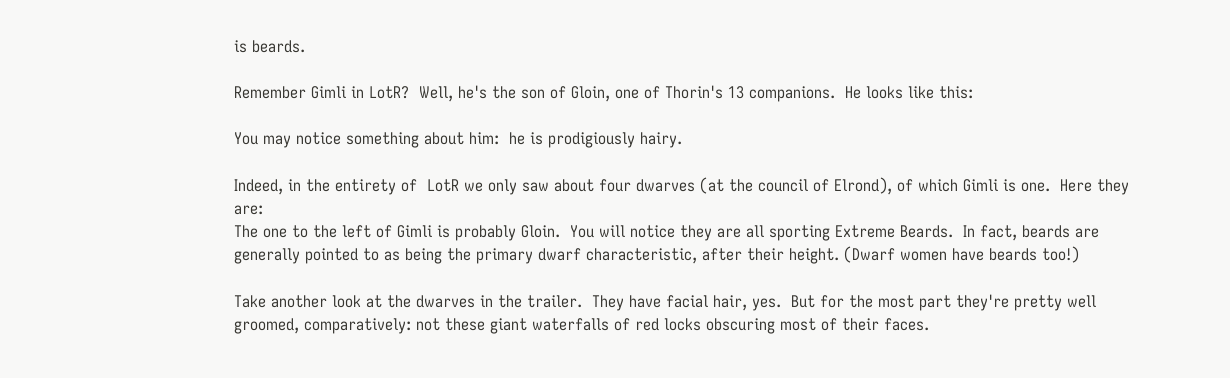is beards.

Remember Gimli in LotR?  Well, he's the son of Gloin, one of Thorin's 13 companions.  He looks like this:

You may notice something about him:  he is prodigiously hairy.

Indeed, in the entirety of  LotR we only saw about four dwarves (at the council of Elrond), of which Gimli is one.  Here they are:
The one to the left of Gimli is probably Gloin.  You will notice they are all sporting Extreme Beards.  In fact, beards are generally pointed to as being the primary dwarf characteristic, after their height. (Dwarf women have beards too!)

Take another look at the dwarves in the trailer.  They have facial hair, yes.  But for the most part they're pretty well groomed, comparatively: not these giant waterfalls of red locks obscuring most of their faces.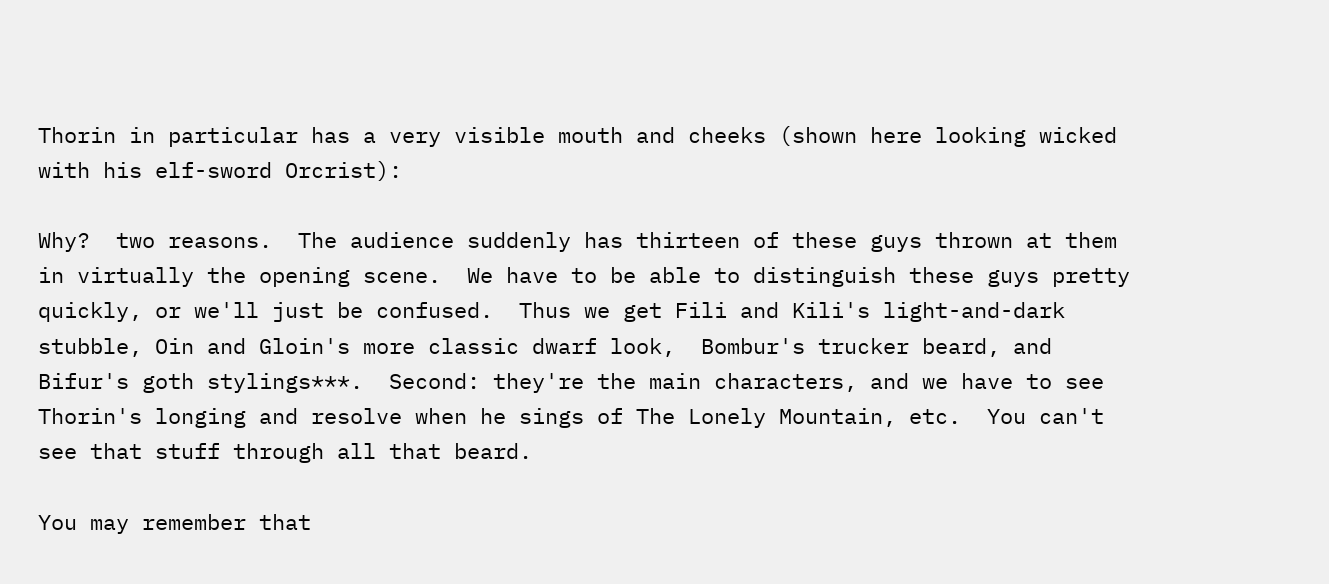Thorin in particular has a very visible mouth and cheeks (shown here looking wicked with his elf-sword Orcrist):

Why?  two reasons.  The audience suddenly has thirteen of these guys thrown at them in virtually the opening scene.  We have to be able to distinguish these guys pretty quickly, or we'll just be confused.  Thus we get Fili and Kili's light-and-dark stubble, Oin and Gloin's more classic dwarf look,  Bombur's trucker beard, and Bifur's goth stylings***.  Second: they're the main characters, and we have to see Thorin's longing and resolve when he sings of The Lonely Mountain, etc.  You can't see that stuff through all that beard.

You may remember that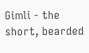Gimli - the short, bearded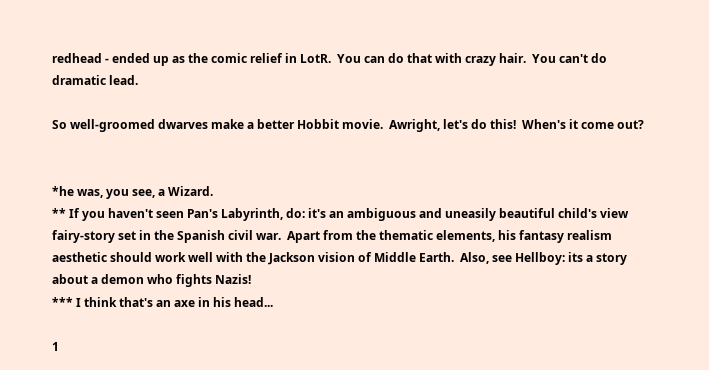redhead - ended up as the comic relief in LotR.  You can do that with crazy hair.  You can't do dramatic lead.

So well-groomed dwarves make a better Hobbit movie.  Awright, let's do this!  When's it come out?


*he was, you see, a Wizard.
** If you haven't seen Pan's Labyrinth, do: it's an ambiguous and uneasily beautiful child's view fairy-story set in the Spanish civil war.  Apart from the thematic elements, his fantasy realism aesthetic should work well with the Jackson vision of Middle Earth.  Also, see Hellboy: its a story about a demon who fights Nazis!
*** I think that's an axe in his head...

1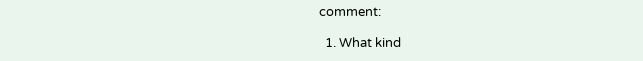comment:

  1. What kind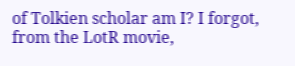of Tolkien scholar am I? I forgot, from the LotR movie,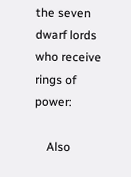the seven dwarf lords who receive rings of power:

    Also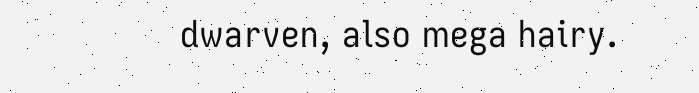dwarven, also mega hairy.